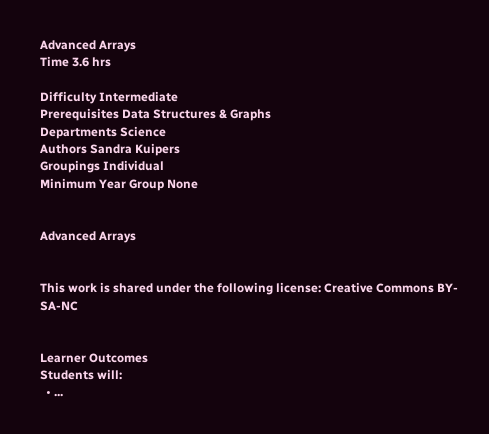Advanced Arrays
Time 3.6 hrs

Difficulty Intermediate
Prerequisites Data Structures & Graphs
Departments Science
Authors Sandra Kuipers
Groupings Individual
Minimum Year Group None


Advanced Arrays


This work is shared under the following license: Creative Commons BY-SA-NC


Learner Outcomes
Students will:
  • ...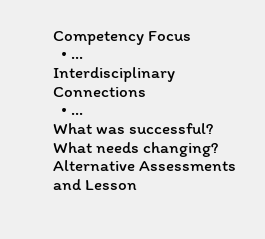Competency Focus
  • ...
Interdisciplinary Connections
  • ...
What was successful? What needs changing? Alternative Assessments and Lesson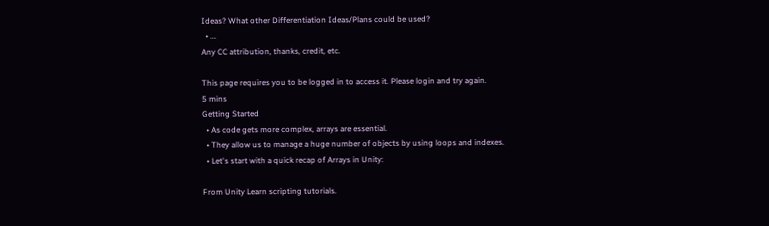Ideas? What other Differentiation Ideas/Plans could be used?
  • ...
Any CC attribution, thanks, credit, etc.

This page requires you to be logged in to access it. Please login and try again.
5 mins
Getting Started
  • As code gets more complex, arrays are essential.
  • They allow us to manage a huge number of objects by using loops and indexes.
  • Let's start with a quick recap of Arrays in Unity:

From Unity Learn scripting tutorials.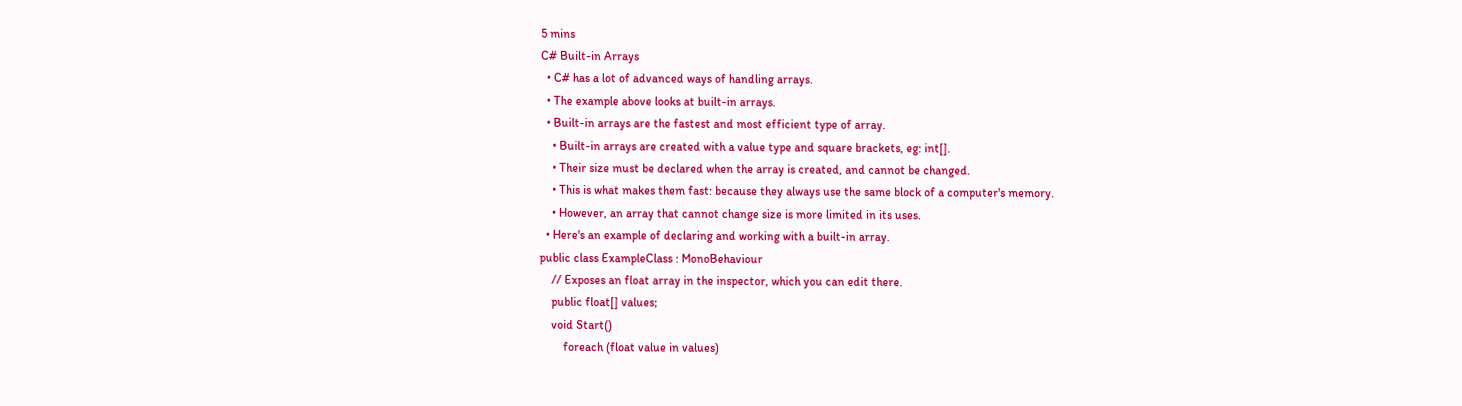5 mins
C# Built-in Arrays
  • C# has a lot of advanced ways of handling arrays.
  • The example above looks at built-in arrays.
  • Built-in arrays are the fastest and most efficient type of array.
    • Built-in arrays are created with a value type and square brackets, eg: int[].
    • Their size must be declared when the array is created, and cannot be changed.
    • This is what makes them fast: because they always use the same block of a computer's memory.
    • However, an array that cannot change size is more limited in its uses.
  • Here's an example of declaring and working with a built-in array.
public class ExampleClass : MonoBehaviour
    // Exposes an float array in the inspector, which you can edit there.
    public float[] values;
    void Start()
        foreach (float value in values)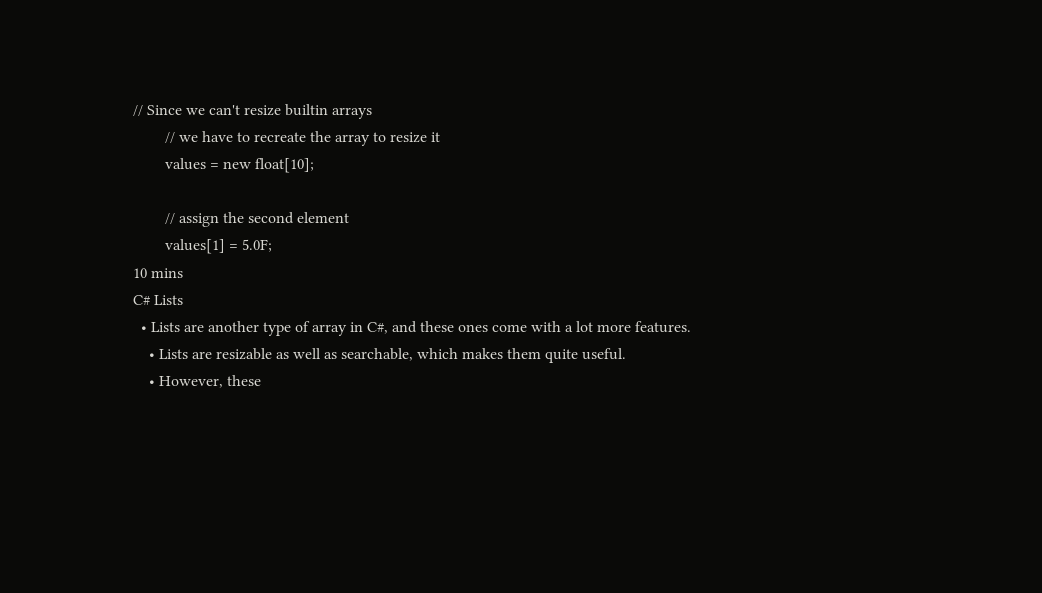// Since we can't resize builtin arrays
        // we have to recreate the array to resize it
        values = new float[10];

        // assign the second element
        values[1] = 5.0F;
10 mins
C# Lists
  • Lists are another type of array in C#, and these ones come with a lot more features.
    • Lists are resizable as well as searchable, which makes them quite useful.
    • However, these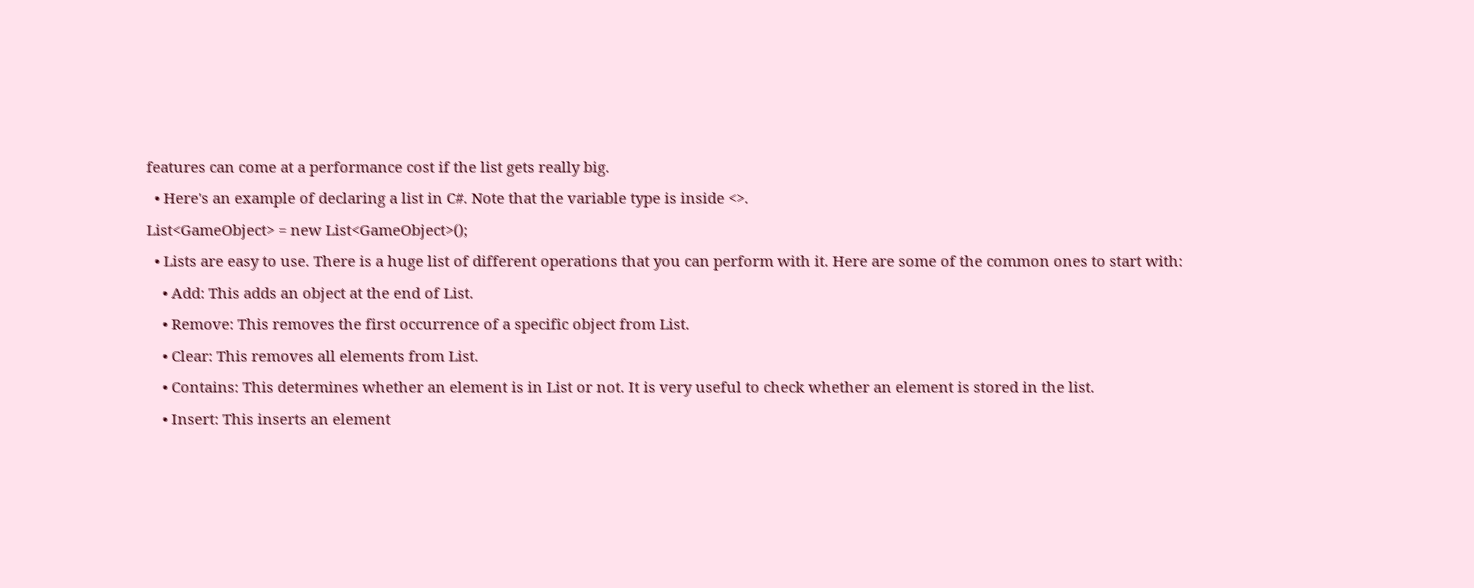features can come at a performance cost if the list gets really big.
  • Here's an example of declaring a list in C#. Note that the variable type is inside <>.
List<GameObject> = new List<GameObject>();
  • Lists are easy to use. There is a huge list of different operations that you can perform with it. Here are some of the common ones to start with:
    • Add: This adds an object at the end of List.
    • Remove: This removes the first occurrence of a specific object from List.
    • Clear: This removes all elements from List.
    • Contains: This determines whether an element is in List or not. It is very useful to check whether an element is stored in the list.
    • Insert: This inserts an element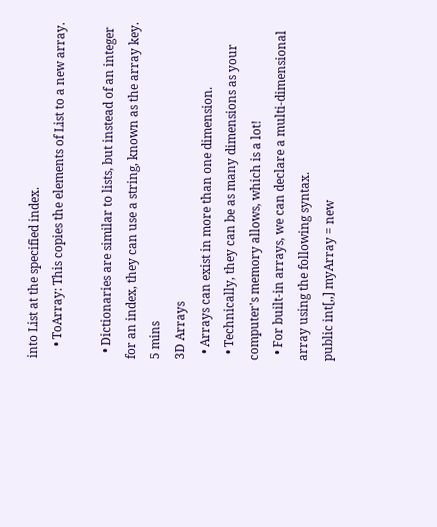into List at the specified index.
    • ToArray: This copies the elements of List to a new array.

  • Dictionaries are similar to lists, but instead of an integer for an index, they can use a string, known as the array key.
5 mins
3D Arrays
  • Arrays can exist in more than one dimension.
  • Technically, they can be as many dimensions as your computer's memory allows, which is a lot!
  • For built-in arrays, we can declare a multi-dimensional array using the following syntax.
public int[,,] myArray = new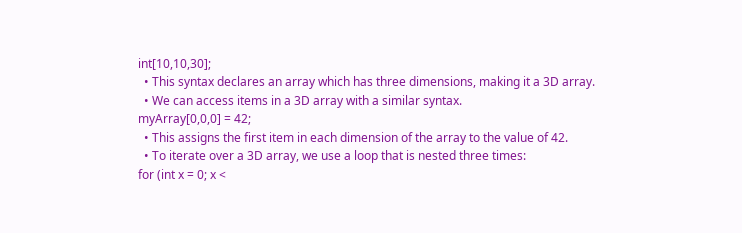int[10,10,30];
  • This syntax declares an array which has three dimensions, making it a 3D array.
  • We can access items in a 3D array with a similar syntax.
myArray[0,0,0] = 42;
  • This assigns the first item in each dimension of the array to the value of 42.
  • To iterate over a 3D array, we use a loop that is nested three times:
for (int x = 0; x <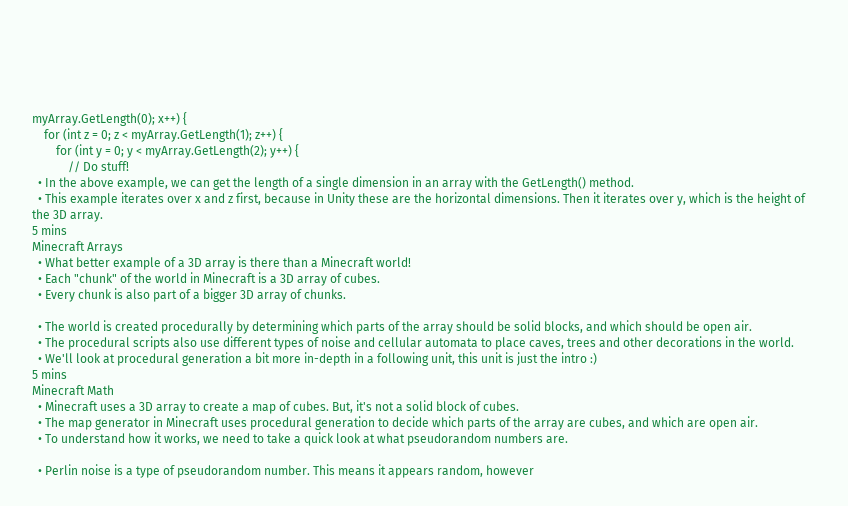myArray.GetLength(0); x++) {
    for (int z = 0; z < myArray.GetLength(1); z++) {
        for (int y = 0; y < myArray.GetLength(2); y++) {
            // Do stuff!
  • In the above example, we can get the length of a single dimension in an array with the GetLength() method.
  • This example iterates over x and z first, because in Unity these are the horizontal dimensions. Then it iterates over y, which is the height of the 3D array.
5 mins
Minecraft Arrays
  • What better example of a 3D array is there than a Minecraft world!
  • Each "chunk" of the world in Minecraft is a 3D array of cubes.
  • Every chunk is also part of a bigger 3D array of chunks.

  • The world is created procedurally by determining which parts of the array should be solid blocks, and which should be open air.
  • The procedural scripts also use different types of noise and cellular automata to place caves, trees and other decorations in the world.
  • We'll look at procedural generation a bit more in-depth in a following unit, this unit is just the intro :)
5 mins
Minecraft Math
  • Minecraft uses a 3D array to create a map of cubes. But, it's not a solid block of cubes.
  • The map generator in Minecraft uses procedural generation to decide which parts of the array are cubes, and which are open air.
  • To understand how it works, we need to take a quick look at what pseudorandom numbers are.

  • Perlin noise is a type of pseudorandom number. This means it appears random, however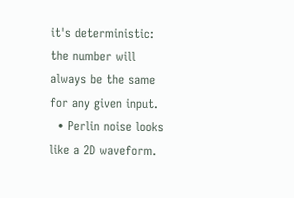it's deterministic: the number will always be the same for any given input.
  • Perlin noise looks like a 2D waveform.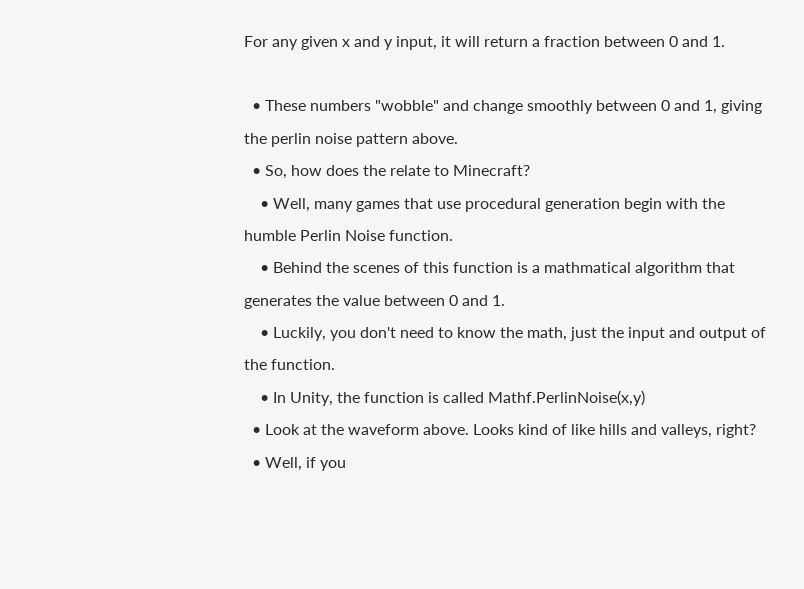For any given x and y input, it will return a fraction between 0 and 1.

  • These numbers "wobble" and change smoothly between 0 and 1, giving the perlin noise pattern above.
  • So, how does the relate to Minecraft?
    • Well, many games that use procedural generation begin with the humble Perlin Noise function.
    • Behind the scenes of this function is a mathmatical algorithm that generates the value between 0 and 1.
    • Luckily, you don't need to know the math, just the input and output of the function.
    • In Unity, the function is called Mathf.PerlinNoise(x,y)
  • Look at the waveform above. Looks kind of like hills and valleys, right?
  • Well, if you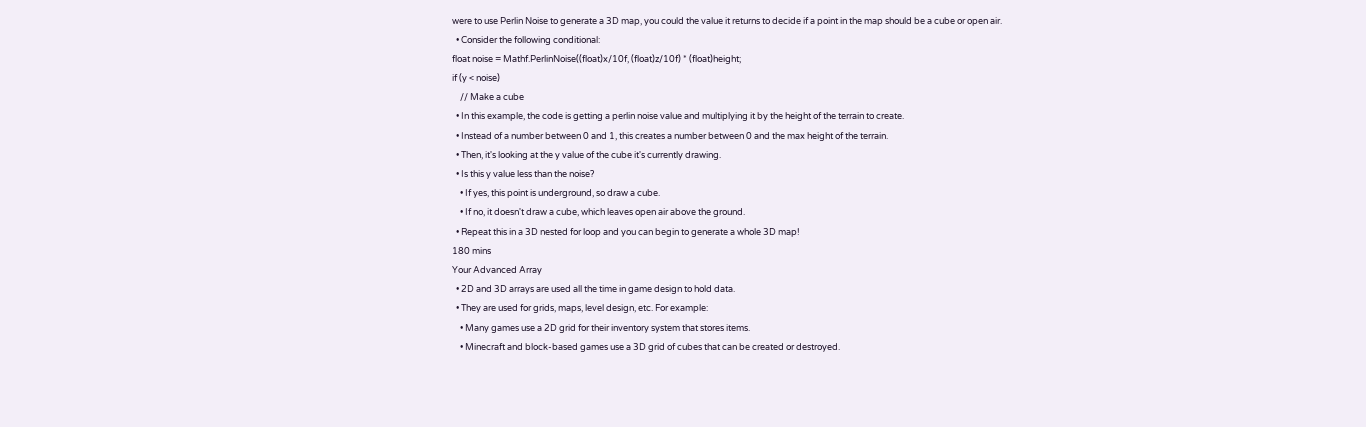were to use Perlin Noise to generate a 3D map, you could the value it returns to decide if a point in the map should be a cube or open air.
  • Consider the following conditional:
float noise = Mathf.PerlinNoise((float)x/10f, (float)z/10f) * (float)height;
if (y < noise)
    // Make a cube
  • In this example, the code is getting a perlin noise value and multiplying it by the height of the terrain to create.
  • Instead of a number between 0 and 1, this creates a number between 0 and the max height of the terrain.
  • Then, it's looking at the y value of the cube it's currently drawing.
  • Is this y value less than the noise?
    • If yes, this point is underground, so draw a cube.
    • If no, it doesn't draw a cube, which leaves open air above the ground.
  • Repeat this in a 3D nested for loop and you can begin to generate a whole 3D map!
180 mins
Your Advanced Array
  • 2D and 3D arrays are used all the time in game design to hold data.
  • They are used for grids, maps, level design, etc. For example:
    • Many games use a 2D grid for their inventory system that stores items.
    • Minecraft and block-based games use a 3D grid of cubes that can be created or destroyed.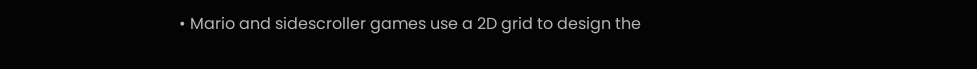• Mario and sidescroller games use a 2D grid to design the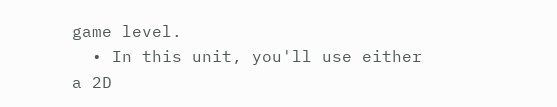game level.
  • In this unit, you'll use either a 2D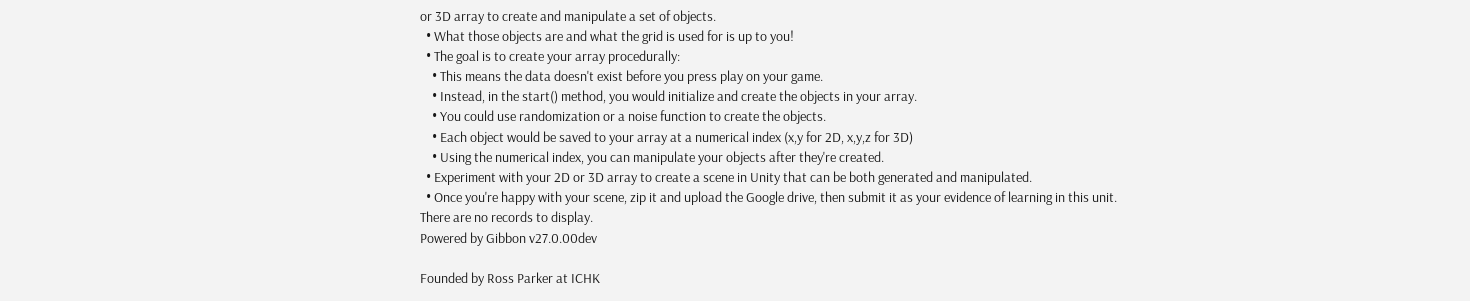or 3D array to create and manipulate a set of objects.
  • What those objects are and what the grid is used for is up to you!
  • The goal is to create your array procedurally:
    • This means the data doesn't exist before you press play on your game.
    • Instead, in the start() method, you would initialize and create the objects in your array.
    • You could use randomization or a noise function to create the objects.
    • Each object would be saved to your array at a numerical index (x,y for 2D, x,y,z for 3D)
    • Using the numerical index, you can manipulate your objects after they're created.
  • Experiment with your 2D or 3D array to create a scene in Unity that can be both generated and manipulated.
  • Once you're happy with your scene, zip it and upload the Google drive, then submit it as your evidence of learning in this unit.
There are no records to display.
Powered by Gibbon v27.0.00dev

Founded by Ross Parker at ICHK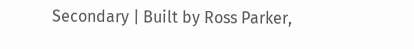Secondary | Built by Ross Parker,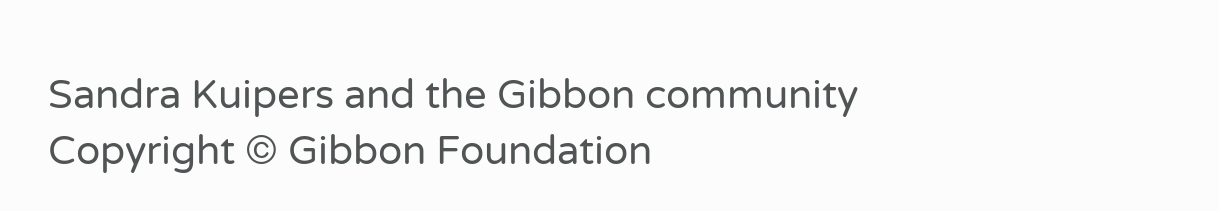Sandra Kuipers and the Gibbon community
Copyright © Gibbon Foundation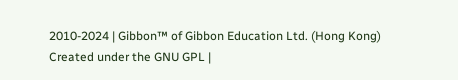2010-2024 | Gibbon™ of Gibbon Education Ltd. (Hong Kong)
Created under the GNU GPL |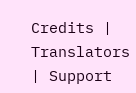Credits | Translators | Support